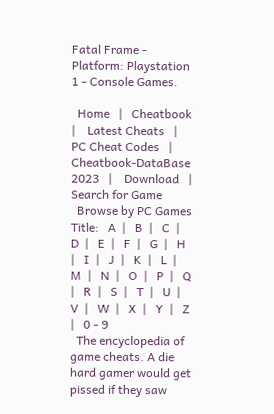Fatal Frame - Platform: Playstation 1 - Console Games.

  Home   |   Cheatbook   |    Latest Cheats   |    PC Cheat Codes   |    Cheatbook-DataBase 2023   |    Download   |    Search for Game
  Browse by PC Games Title:   A  |   B  |   C  |   D  |   E  |   F  |   G  |   H  |   I  |   J  |   K  |   L  |   M  |   N  |   O  |   P  |   Q  |   R  |   S  |   T  |   U  |   V  |   W  |   X  |   Y  |   Z   |   0 - 9
  The encyclopedia of game cheats. A die hard gamer would get pissed if they saw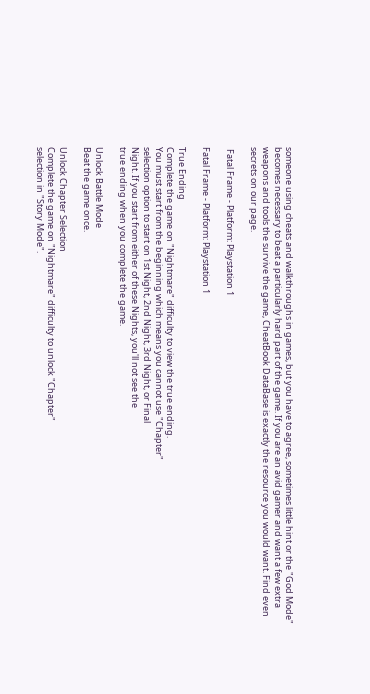someone using cheats and walkthroughs in games, but you have to agree, sometimes little hint or the "God Mode" becomes necessary to beat a particularly hard part of the game. If you are an avid gamer and want a few extra weapons and tools the survive the game, CheatBook DataBase is exactly the resource you would want. Find even secrets on our page.

 Fatal Frame - Platform: Playstation 1

Fatal Frame - Platform: Playstation 1

True Ending
Complete the game on "Nightmare" difficulty to view the true ending.
You must start from the beginning which means you cannot use "Chapter"
selection option to start on 1st Night, 2nd Night, 3rd Night, or Final
Night. If you start from either of these Nights, you'll not see the
true ending when you complete the game.

Unlock Battle Mode
Beat the game once.

Unlock Chapter Selection
Complete the game on "Nightmare" difficulty to unlock "Chapter"
selection in "Story Mode".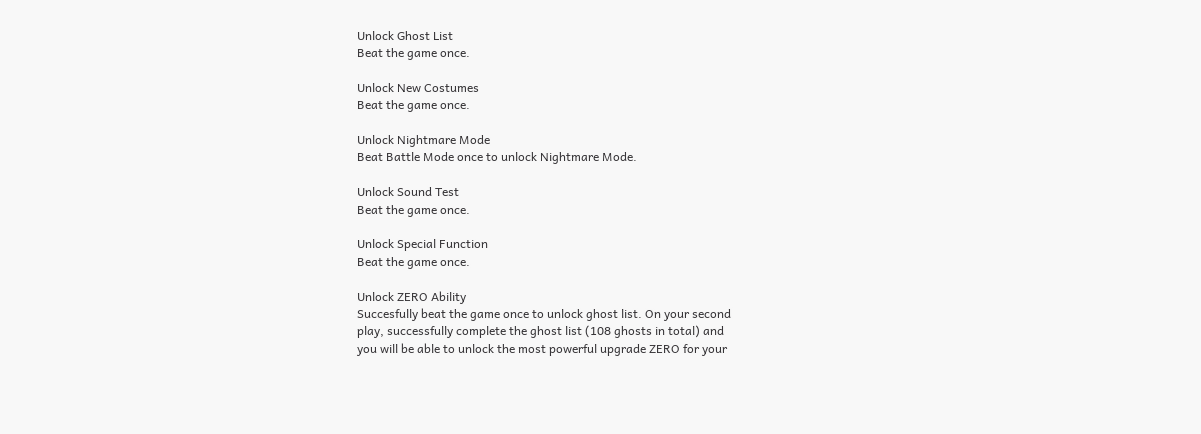Unlock Ghost List
Beat the game once.

Unlock New Costumes
Beat the game once.

Unlock Nightmare Mode
Beat Battle Mode once to unlock Nightmare Mode.

Unlock Sound Test
Beat the game once.

Unlock Special Function
Beat the game once.

Unlock ZERO Ability
Succesfully beat the game once to unlock ghost list. On your second
play, successfully complete the ghost list (108 ghosts in total) and
you will be able to unlock the most powerful upgrade ZERO for your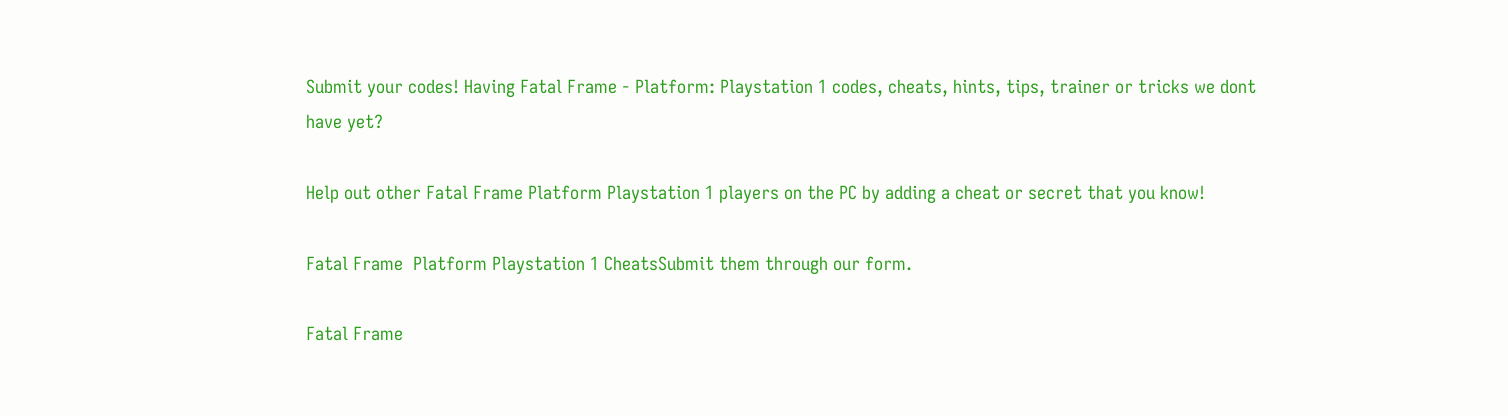Submit your codes! Having Fatal Frame - Platform: Playstation 1 codes, cheats, hints, tips, trainer or tricks we dont have yet?

Help out other Fatal Frame Platform Playstation 1 players on the PC by adding a cheat or secret that you know!

Fatal Frame  Platform Playstation 1 CheatsSubmit them through our form.

Fatal Frame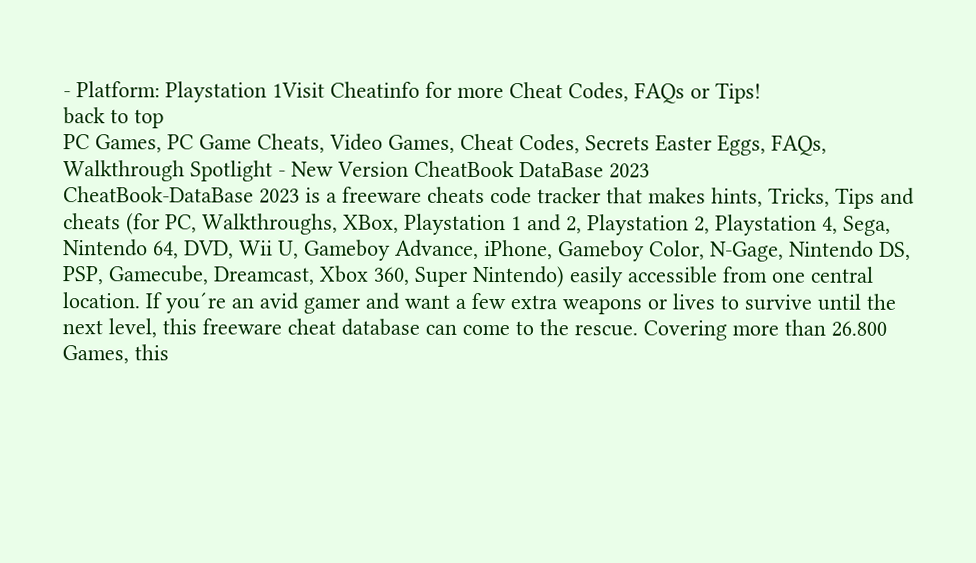- Platform: Playstation 1Visit Cheatinfo for more Cheat Codes, FAQs or Tips!
back to top
PC Games, PC Game Cheats, Video Games, Cheat Codes, Secrets Easter Eggs, FAQs, Walkthrough Spotlight - New Version CheatBook DataBase 2023
CheatBook-DataBase 2023 is a freeware cheats code tracker that makes hints, Tricks, Tips and cheats (for PC, Walkthroughs, XBox, Playstation 1 and 2, Playstation 2, Playstation 4, Sega, Nintendo 64, DVD, Wii U, Gameboy Advance, iPhone, Gameboy Color, N-Gage, Nintendo DS, PSP, Gamecube, Dreamcast, Xbox 360, Super Nintendo) easily accessible from one central location. If you´re an avid gamer and want a few extra weapons or lives to survive until the next level, this freeware cheat database can come to the rescue. Covering more than 26.800 Games, this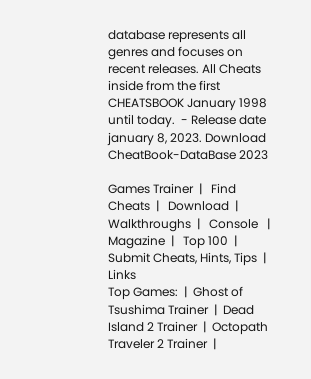database represents all genres and focuses on recent releases. All Cheats inside from the first CHEATSBOOK January 1998 until today.  - Release date january 8, 2023. Download CheatBook-DataBase 2023

Games Trainer  |   Find Cheats  |   Download  |   Walkthroughs  |   Console   |   Magazine  |   Top 100  |   Submit Cheats, Hints, Tips  |   Links
Top Games:  |  Ghost of Tsushima Trainer  |  Dead Island 2 Trainer  |  Octopath Traveler 2 Trainer  |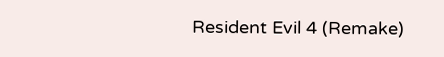Resident Evil 4 (Remake)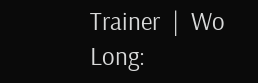Trainer  |  Wo Long: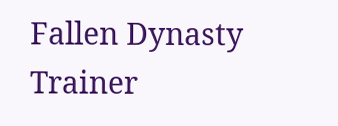Fallen Dynasty Trainer